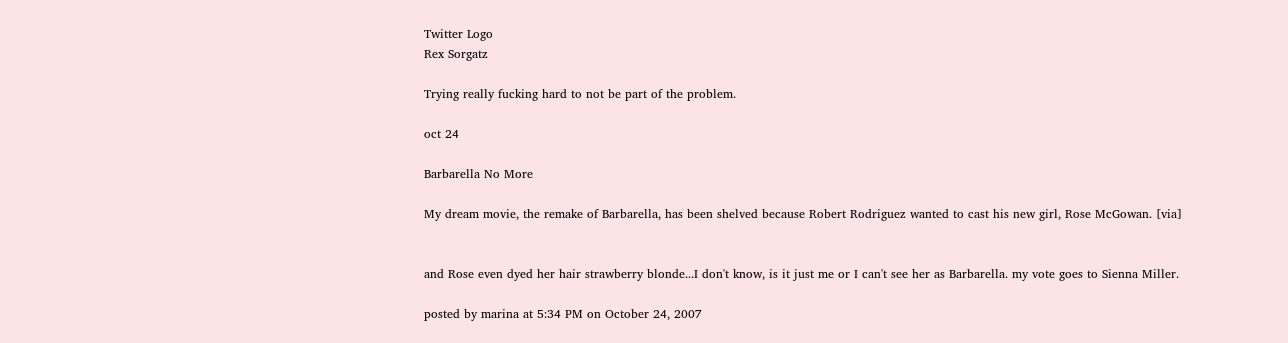Twitter Logo
Rex Sorgatz

Trying really fucking hard to not be part of the problem.

oct 24

Barbarella No More

My dream movie, the remake of Barbarella, has been shelved because Robert Rodriguez wanted to cast his new girl, Rose McGowan. [via]


and Rose even dyed her hair strawberry blonde...I don't know, is it just me or I can't see her as Barbarella. my vote goes to Sienna Miller.

posted by marina at 5:34 PM on October 24, 2007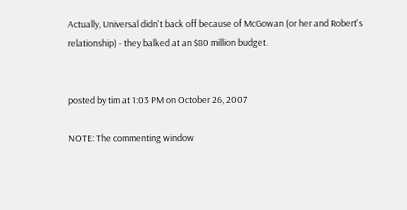Actually, Universal didn't back off because of McGowan (or her and Robert's relationship) - they balked at an $80 million budget.


posted by tim at 1:03 PM on October 26, 2007

NOTE: The commenting window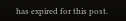has expired for this post.